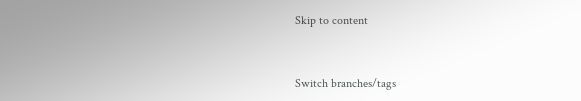Skip to content


Switch branches/tags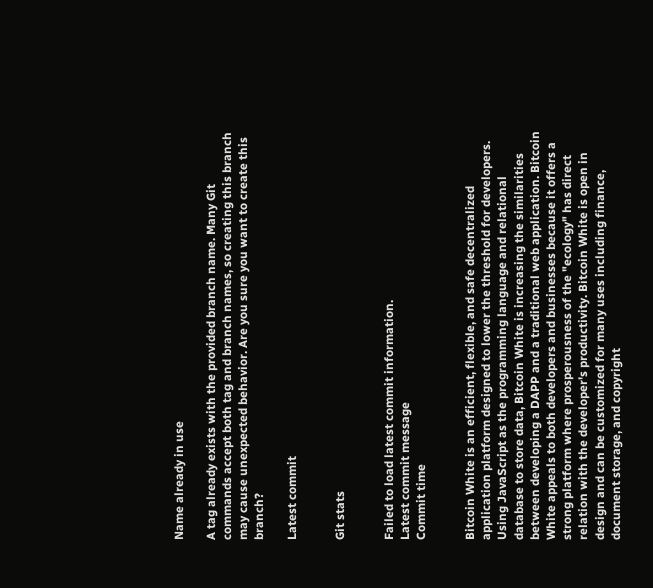Name already in use

A tag already exists with the provided branch name. Many Git commands accept both tag and branch names, so creating this branch may cause unexpected behavior. Are you sure you want to create this branch?

Latest commit


Git stats


Failed to load latest commit information.
Latest commit message
Commit time


Bitcoin White is an efficient, flexible, and safe decentralized application platform designed to lower the threshold for developers. Using JavaScript as the programming language and relational database to store data, Bitcoin White is increasing the similarities between developing a DAPP and a traditional web application. Bitcoin White appeals to both developers and businesses because it offers a strong platform where prosperousness of the "ecology" has direct relation with the developer's productivity. Bitcoin White is open in design and can be customized for many uses including finance, document storage, and copyright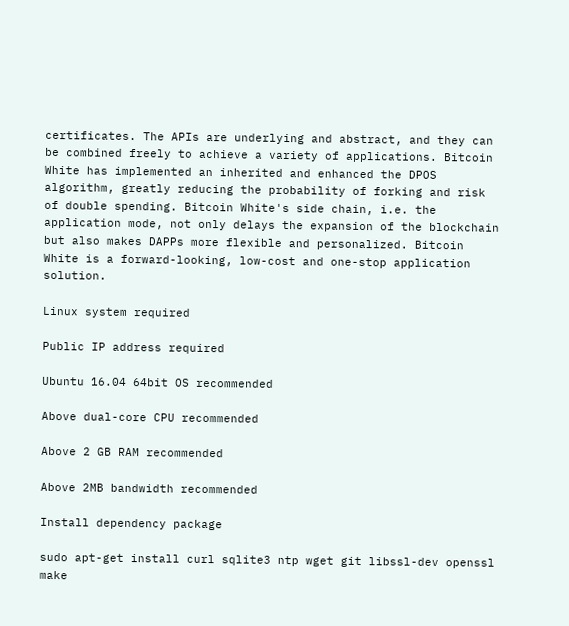certificates. The APIs are underlying and abstract, and they can be combined freely to achieve a variety of applications. Bitcoin White has implemented an inherited and enhanced the DPOS algorithm, greatly reducing the probability of forking and risk of double spending. Bitcoin White's side chain, i.e. the application mode, not only delays the expansion of the blockchain but also makes DAPPs more flexible and personalized. Bitcoin White is a forward-looking, low-cost and one-stop application solution.

Linux system required

Public IP address required

Ubuntu 16.04 64bit OS recommended

Above dual-core CPU recommended

Above 2 GB RAM recommended

Above 2MB bandwidth recommended

Install dependency package

sudo apt-get install curl sqlite3 ntp wget git libssl-dev openssl make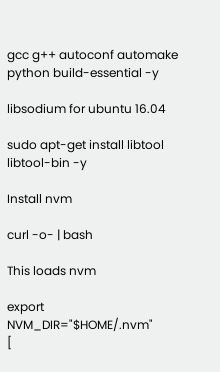gcc g++ autoconf automake python build-essential -y

libsodium for ubuntu 16.04

sudo apt-get install libtool libtool-bin -y

Install nvm

curl -o- | bash

This loads nvm

export NVM_DIR="$HOME/.nvm"
[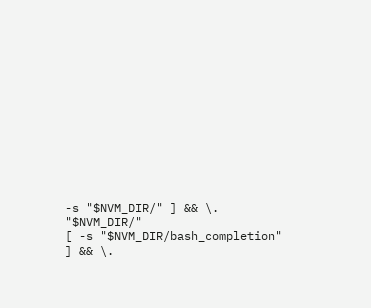-s "$NVM_DIR/" ] && \. "$NVM_DIR/"
[ -s "$NVM_DIR/bash_completion" ] && \.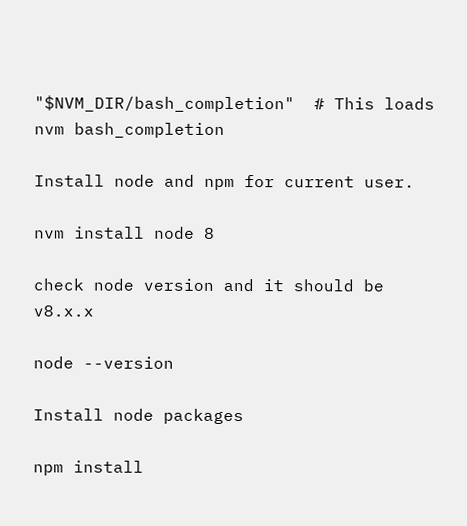"$NVM_DIR/bash_completion"  # This loads nvm bash_completion

Install node and npm for current user.

nvm install node 8

check node version and it should be v8.x.x

node --version

Install node packages

npm install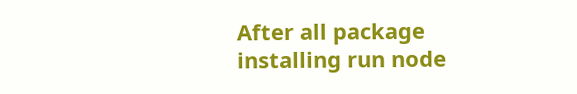After all package installing run node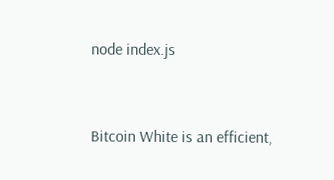node index.js


Bitcoin White is an efficient,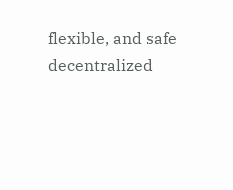flexible, and safe decentralized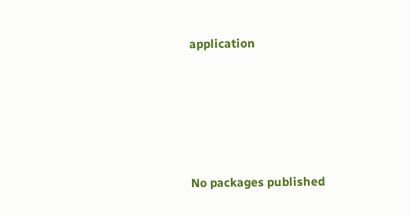application







No packages published